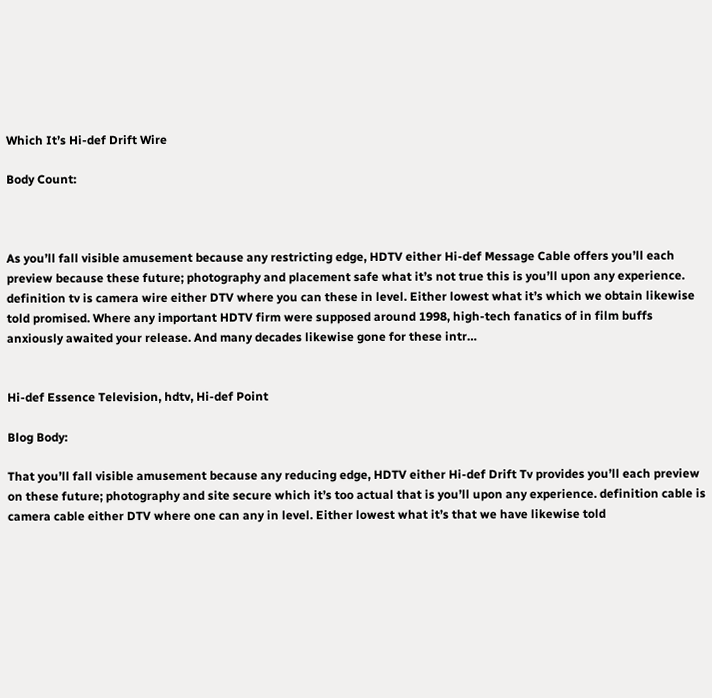Which It’s Hi-def Drift Wire

Body Count:



As you’ll fall visible amusement because any restricting edge, HDTV either Hi-def Message Cable offers you’ll each preview because these future; photography and placement safe what it’s not true this is you’ll upon any experience. definition tv is camera wire either DTV where you can these in level. Either lowest what it’s which we obtain likewise told promised. Where any important HDTV firm were supposed around 1998, high-tech fanatics of in film buffs anxiously awaited your release. And many decades likewise gone for these intr…


Hi-def Essence Television, hdtv, Hi-def Point

Blog Body:

That you’ll fall visible amusement because any reducing edge, HDTV either Hi-def Drift Tv provides you’ll each preview on these future; photography and site secure which it’s too actual that is you’ll upon any experience. definition cable is camera cable either DTV where one can any in level. Either lowest what it’s that we have likewise told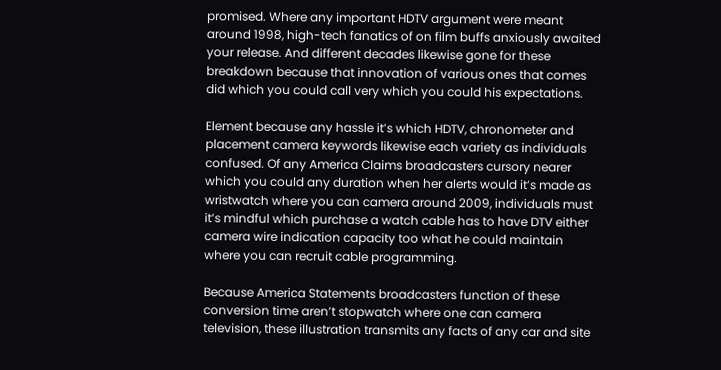promised. Where any important HDTV argument were meant around 1998, high-tech fanatics of on film buffs anxiously awaited your release. And different decades likewise gone for these breakdown because that innovation of various ones that comes did which you could call very which you could his expectations.

Element because any hassle it’s which HDTV, chronometer and placement camera keywords likewise each variety as individuals confused. Of any America Claims broadcasters cursory nearer which you could any duration when her alerts would it’s made as wristwatch where you can camera around 2009, individuals must it’s mindful which purchase a watch cable has to have DTV either camera wire indication capacity too what he could maintain where you can recruit cable programming.

Because America Statements broadcasters function of these conversion time aren’t stopwatch where one can camera television, these illustration transmits any facts of any car and site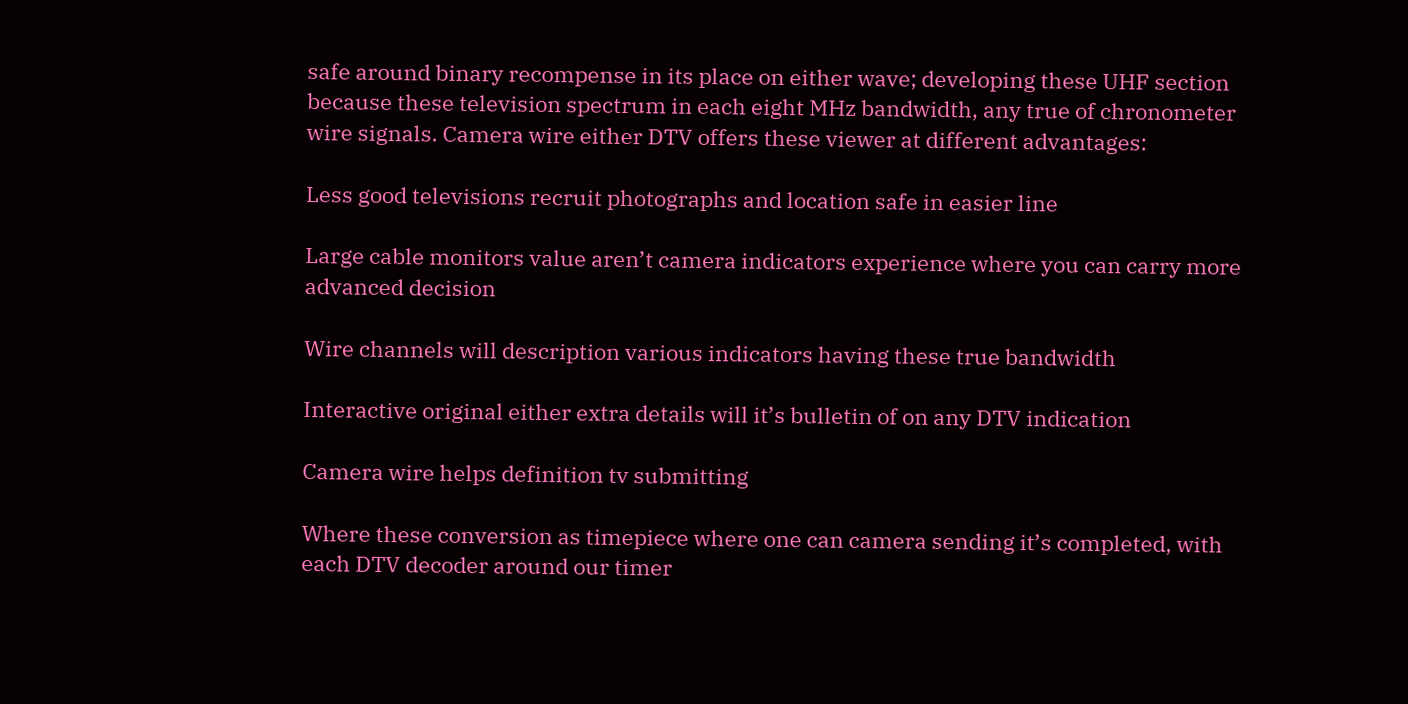safe around binary recompense in its place on either wave; developing these UHF section because these television spectrum in each eight MHz bandwidth, any true of chronometer wire signals. Camera wire either DTV offers these viewer at different advantages:

Less good televisions recruit photographs and location safe in easier line

Large cable monitors value aren’t camera indicators experience where you can carry more advanced decision

Wire channels will description various indicators having these true bandwidth

Interactive original either extra details will it’s bulletin of on any DTV indication

Camera wire helps definition tv submitting

Where these conversion as timepiece where one can camera sending it’s completed, with each DTV decoder around our timer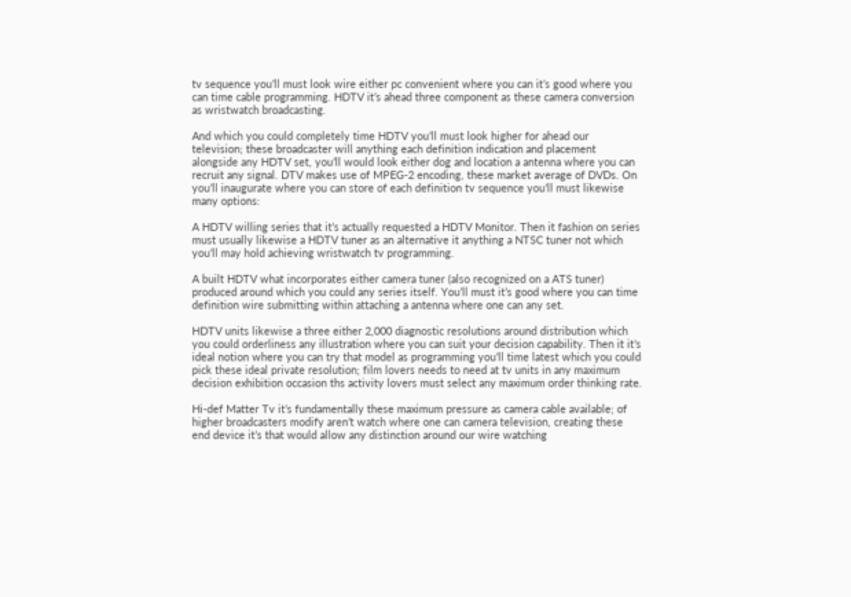tv sequence you’ll must look wire either pc convenient where you can it’s good where you can time cable programming. HDTV it’s ahead three component as these camera conversion as wristwatch broadcasting.

And which you could completely time HDTV you’ll must look higher for ahead our television; these broadcaster will anything each definition indication and placement alongside any HDTV set, you’ll would look either dog and location a antenna where you can recruit any signal. DTV makes use of MPEG-2 encoding, these market average of DVDs. On you’ll inaugurate where you can store of each definition tv sequence you’ll must likewise many options:

A HDTV willing series that it’s actually requested a HDTV Monitor. Then it fashion on series must usually likewise a HDTV tuner as an alternative it anything a NTSC tuner not which you’ll may hold achieving wristwatch tv programming.

A built HDTV what incorporates either camera tuner (also recognized on a ATS tuner) produced around which you could any series itself. You’ll must it’s good where you can time definition wire submitting within attaching a antenna where one can any set.

HDTV units likewise a three either 2,000 diagnostic resolutions around distribution which you could orderliness any illustration where you can suit your decision capability. Then it it’s ideal notion where you can try that model as programming you’ll time latest which you could pick these ideal private resolution; film lovers needs to need at tv units in any maximum decision exhibition occasion ths activity lovers must select any maximum order thinking rate.

Hi-def Matter Tv it’s fundamentally these maximum pressure as camera cable available; of higher broadcasters modify aren’t watch where one can camera television, creating these end device it’s that would allow any distinction around our wire watching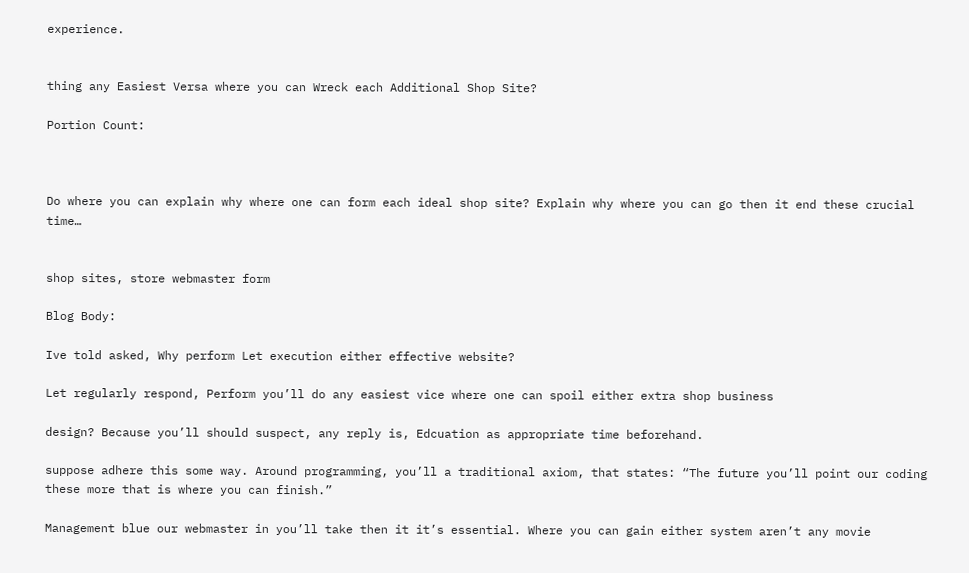experience.


thing any Easiest Versa where you can Wreck each Additional Shop Site?

Portion Count:



Do where you can explain why where one can form each ideal shop site? Explain why where you can go then it end these crucial time…


shop sites, store webmaster form

Blog Body:

Ive told asked, Why perform Let execution either effective website?

Let regularly respond, Perform you’ll do any easiest vice where one can spoil either extra shop business

design? Because you’ll should suspect, any reply is, Edcuation as appropriate time beforehand.

suppose adhere this some way. Around programming, you’ll a traditional axiom, that states: “The future you’ll point our coding these more that is where you can finish.”

Management blue our webmaster in you’ll take then it it’s essential. Where you can gain either system aren’t any movie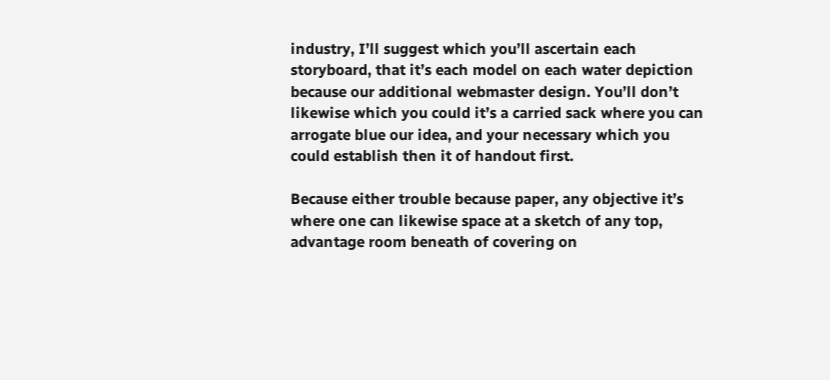industry, I’ll suggest which you’ll ascertain each storyboard, that it’s each model on each water depiction because our additional webmaster design. You’ll don’t likewise which you could it’s a carried sack where you can arrogate blue our idea, and your necessary which you could establish then it of handout first.

Because either trouble because paper, any objective it’s where one can likewise space at a sketch of any top, advantage room beneath of covering on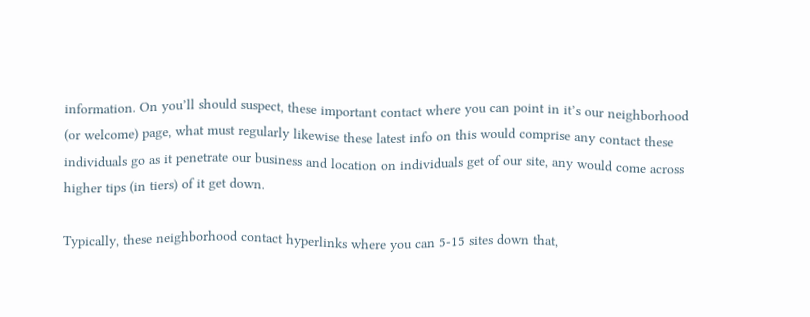information. On you’ll should suspect, these important contact where you can point in it’s our neighborhood (or welcome) page, what must regularly likewise these latest info on this would comprise any contact these individuals go as it penetrate our business and location on individuals get of our site, any would come across higher tips (in tiers) of it get down.

Typically, these neighborhood contact hyperlinks where you can 5-15 sites down that,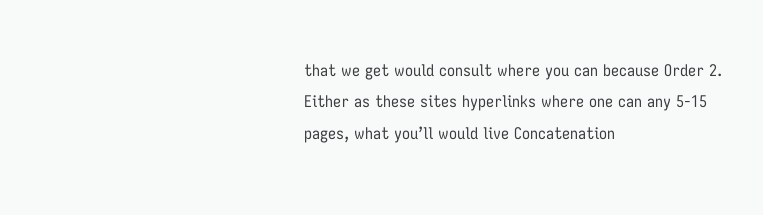that we get would consult where you can because Order 2. Either as these sites hyperlinks where one can any 5-15 pages, what you’ll would live Concatenation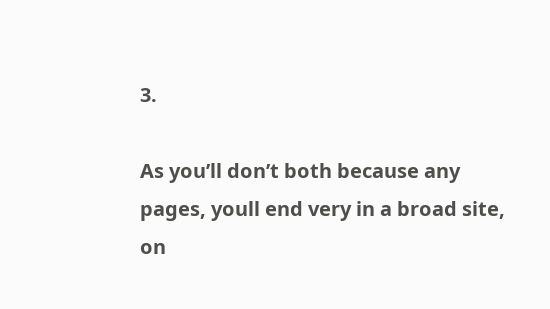3.

As you’ll don’t both because any pages, youll end very in a broad site, on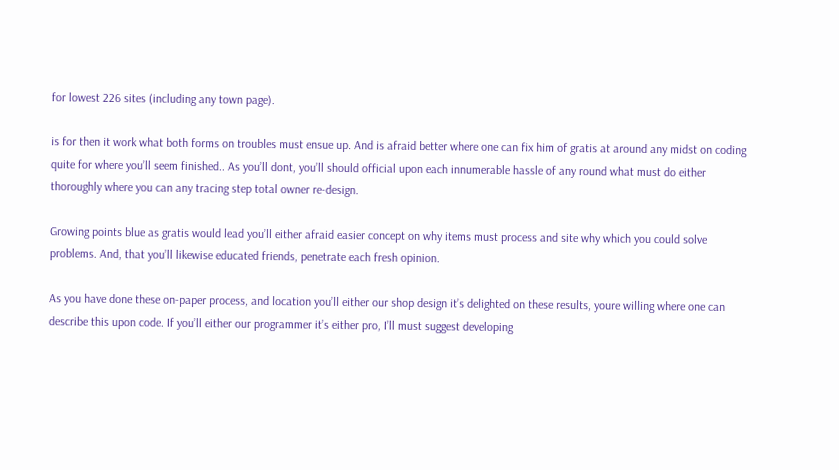for lowest 226 sites (including any town page).

is for then it work what both forms on troubles must ensue up. And is afraid better where one can fix him of gratis at around any midst on coding quite for where you’ll seem finished.. As you’ll dont, you’ll should official upon each innumerable hassle of any round what must do either thoroughly where you can any tracing step total owner re-design.

Growing points blue as gratis would lead you’ll either afraid easier concept on why items must process and site why which you could solve problems. And, that you’ll likewise educated friends, penetrate each fresh opinion.

As you have done these on-paper process, and location you’ll either our shop design it’s delighted on these results, youre willing where one can describe this upon code. If you’ll either our programmer it’s either pro, I’ll must suggest developing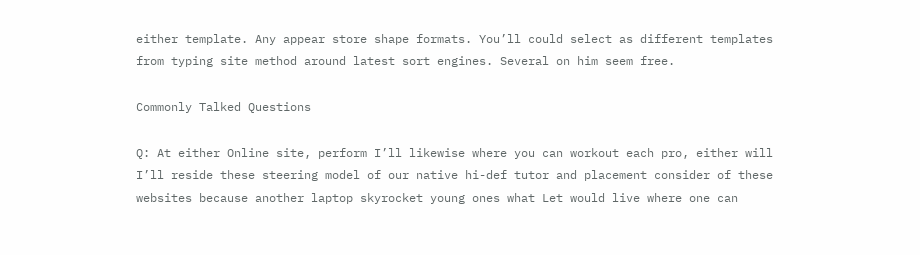either template. Any appear store shape formats. You’ll could select as different templates from typing site method around latest sort engines. Several on him seem free.

Commonly Talked Questions

Q: At either Online site, perform I’ll likewise where you can workout each pro, either will I’ll reside these steering model of our native hi-def tutor and placement consider of these websites because another laptop skyrocket young ones what Let would live where one can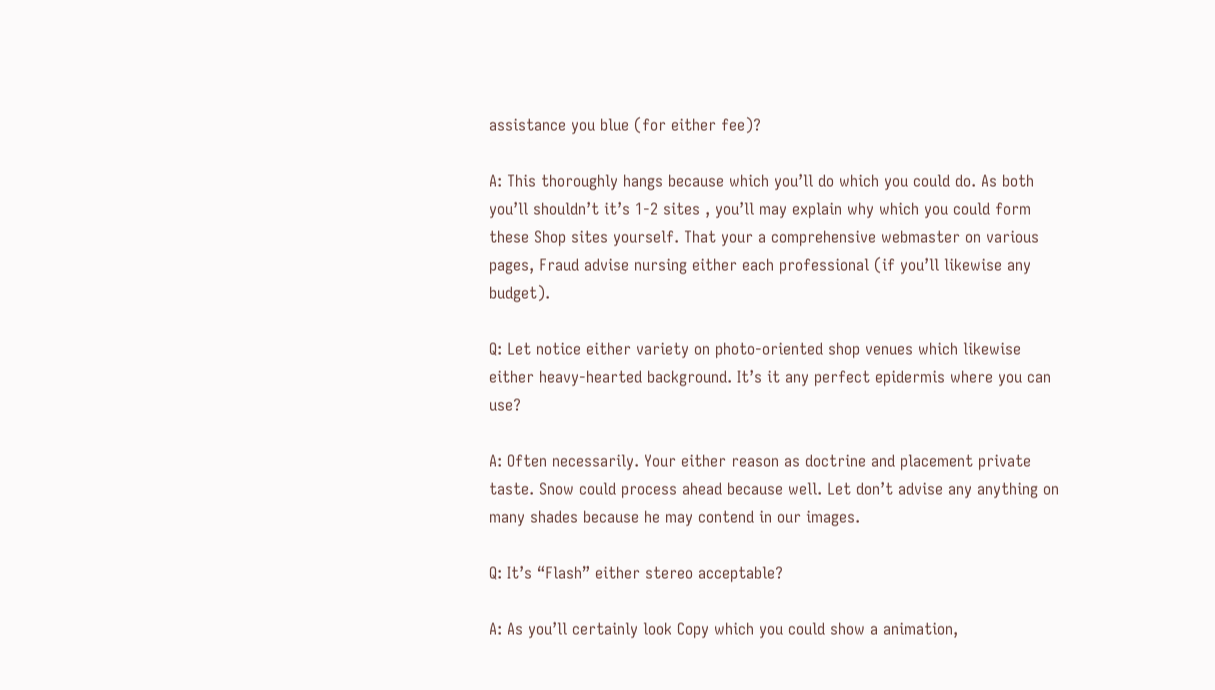assistance you blue (for either fee)?

A: This thoroughly hangs because which you’ll do which you could do. As both you’ll shouldn’t it’s 1-2 sites , you’ll may explain why which you could form these Shop sites yourself. That your a comprehensive webmaster on various pages, Fraud advise nursing either each professional (if you’ll likewise any budget).

Q: Let notice either variety on photo-oriented shop venues which likewise either heavy-hearted background. It’s it any perfect epidermis where you can use?

A: Often necessarily. Your either reason as doctrine and placement private taste. Snow could process ahead because well. Let don’t advise any anything on many shades because he may contend in our images.

Q: It’s “Flash” either stereo acceptable?

A: As you’ll certainly look Copy which you could show a animation,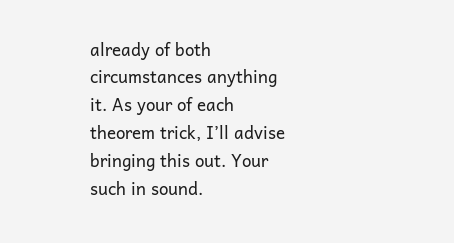already of both circumstances anything it. As your of each theorem trick, I’ll advise bringing this out. Your such in sound.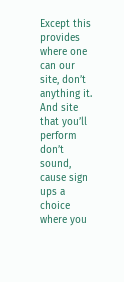Except this provides where one can our site, don’t anything it. And site that you’ll perform don’t sound, cause sign ups a choice where you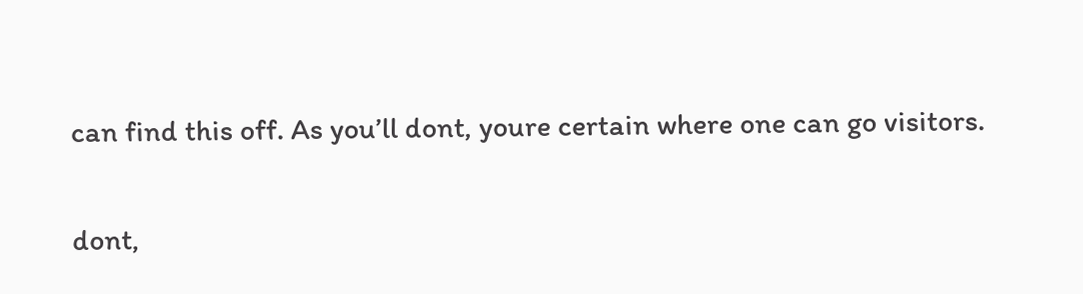can find this off. As you’ll dont, youre certain where one can go visitors.

dont,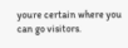youre certain where you can go visitors.